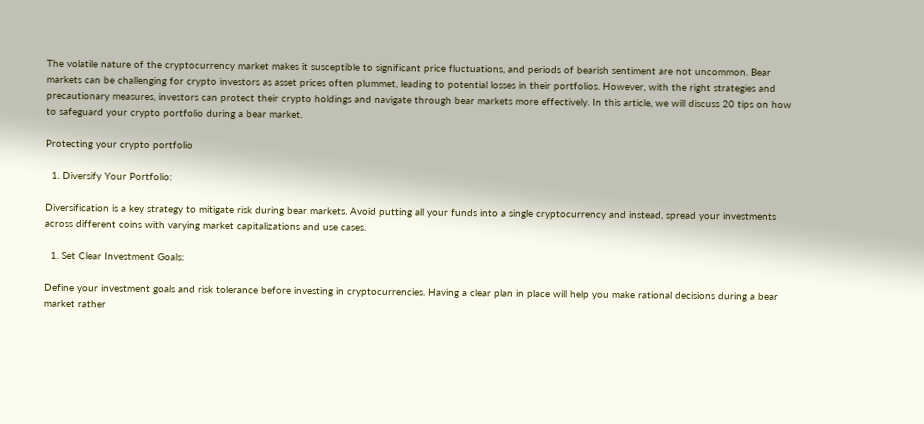The volatile nature of the cryptocurrency market makes it susceptible to significant price fluctuations, and periods of bearish sentiment are not uncommon. Bear markets can be challenging for crypto investors as asset prices often plummet, leading to potential losses in their portfolios. However, with the right strategies and precautionary measures, investors can protect their crypto holdings and navigate through bear markets more effectively. In this article, we will discuss 20 tips on how to safeguard your crypto portfolio during a bear market.

Protecting your crypto portfolio

  1. Diversify Your Portfolio:

Diversification is a key strategy to mitigate risk during bear markets. Avoid putting all your funds into a single cryptocurrency and instead, spread your investments across different coins with varying market capitalizations and use cases.

  1. Set Clear Investment Goals:

Define your investment goals and risk tolerance before investing in cryptocurrencies. Having a clear plan in place will help you make rational decisions during a bear market rather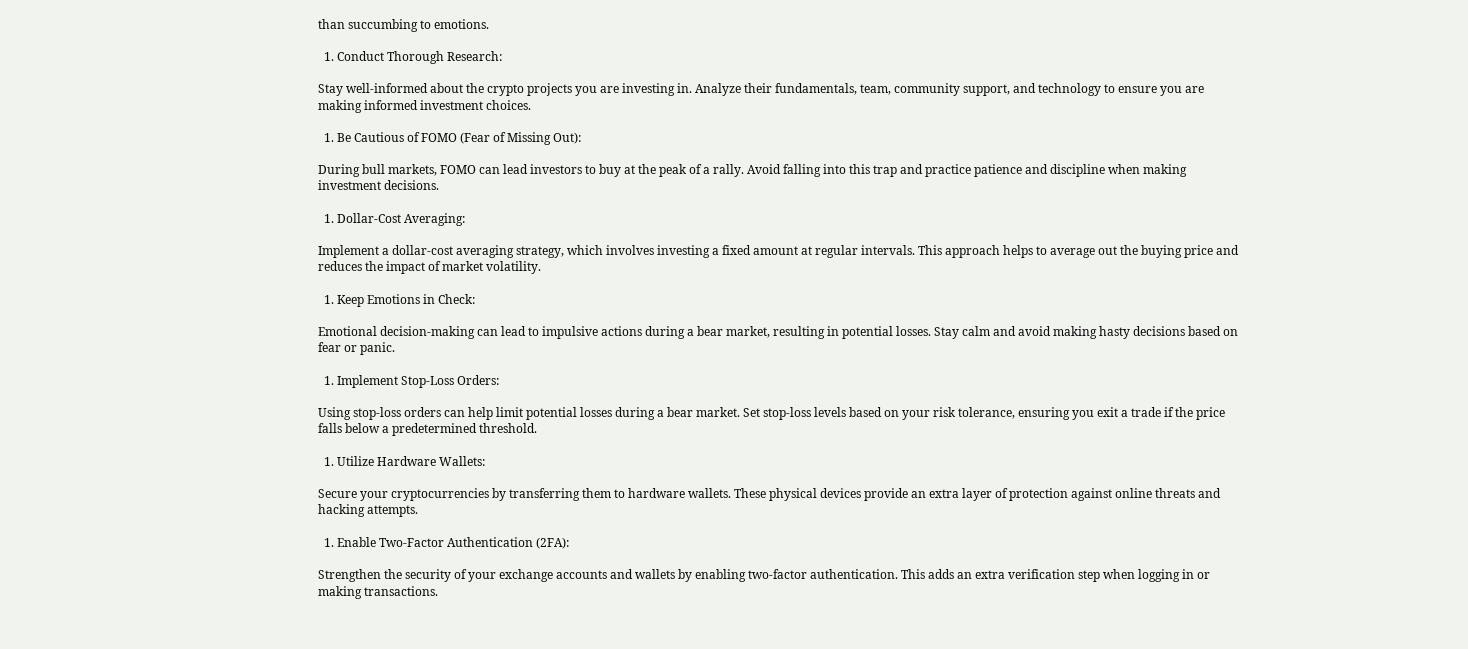than succumbing to emotions.

  1. Conduct Thorough Research:

Stay well-informed about the crypto projects you are investing in. Analyze their fundamentals, team, community support, and technology to ensure you are making informed investment choices.

  1. Be Cautious of FOMO (Fear of Missing Out):

During bull markets, FOMO can lead investors to buy at the peak of a rally. Avoid falling into this trap and practice patience and discipline when making investment decisions.

  1. Dollar-Cost Averaging:

Implement a dollar-cost averaging strategy, which involves investing a fixed amount at regular intervals. This approach helps to average out the buying price and reduces the impact of market volatility.

  1. Keep Emotions in Check:

Emotional decision-making can lead to impulsive actions during a bear market, resulting in potential losses. Stay calm and avoid making hasty decisions based on fear or panic.

  1. Implement Stop-Loss Orders:

Using stop-loss orders can help limit potential losses during a bear market. Set stop-loss levels based on your risk tolerance, ensuring you exit a trade if the price falls below a predetermined threshold.

  1. Utilize Hardware Wallets:

Secure your cryptocurrencies by transferring them to hardware wallets. These physical devices provide an extra layer of protection against online threats and hacking attempts.

  1. Enable Two-Factor Authentication (2FA):

Strengthen the security of your exchange accounts and wallets by enabling two-factor authentication. This adds an extra verification step when logging in or making transactions.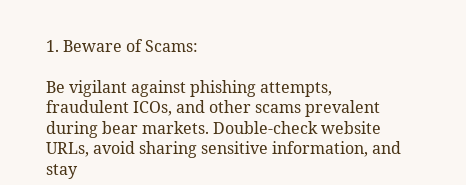1. Beware of Scams:

Be vigilant against phishing attempts, fraudulent ICOs, and other scams prevalent during bear markets. Double-check website URLs, avoid sharing sensitive information, and stay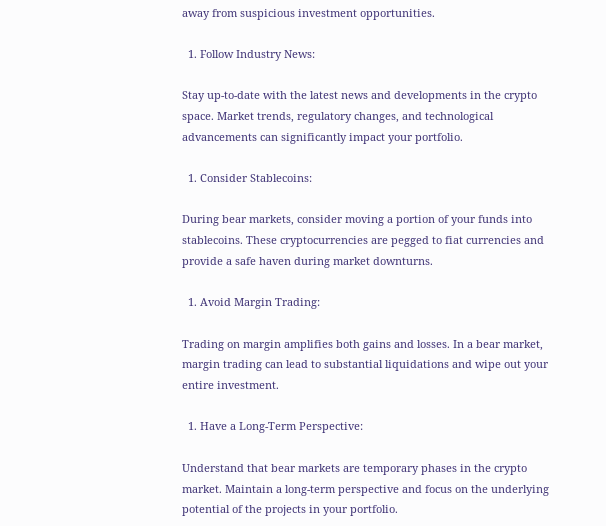away from suspicious investment opportunities.

  1. Follow Industry News:

Stay up-to-date with the latest news and developments in the crypto space. Market trends, regulatory changes, and technological advancements can significantly impact your portfolio.

  1. Consider Stablecoins:

During bear markets, consider moving a portion of your funds into stablecoins. These cryptocurrencies are pegged to fiat currencies and provide a safe haven during market downturns.

  1. Avoid Margin Trading:

Trading on margin amplifies both gains and losses. In a bear market, margin trading can lead to substantial liquidations and wipe out your entire investment.

  1. Have a Long-Term Perspective:

Understand that bear markets are temporary phases in the crypto market. Maintain a long-term perspective and focus on the underlying potential of the projects in your portfolio.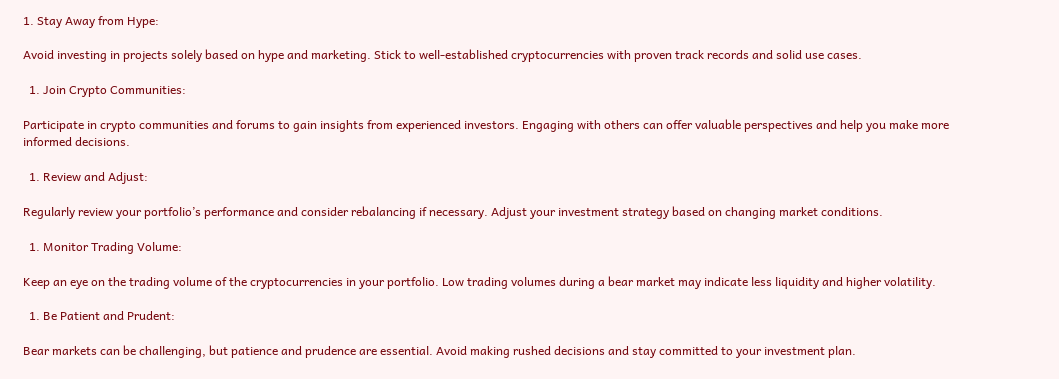1. Stay Away from Hype:

Avoid investing in projects solely based on hype and marketing. Stick to well-established cryptocurrencies with proven track records and solid use cases.

  1. Join Crypto Communities:

Participate in crypto communities and forums to gain insights from experienced investors. Engaging with others can offer valuable perspectives and help you make more informed decisions.

  1. Review and Adjust:

Regularly review your portfolio’s performance and consider rebalancing if necessary. Adjust your investment strategy based on changing market conditions.

  1. Monitor Trading Volume:

Keep an eye on the trading volume of the cryptocurrencies in your portfolio. Low trading volumes during a bear market may indicate less liquidity and higher volatility.

  1. Be Patient and Prudent:

Bear markets can be challenging, but patience and prudence are essential. Avoid making rushed decisions and stay committed to your investment plan.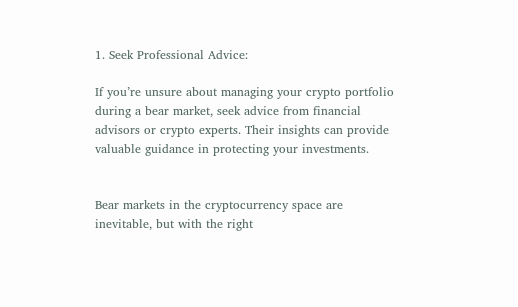1. Seek Professional Advice:

If you’re unsure about managing your crypto portfolio during a bear market, seek advice from financial advisors or crypto experts. Their insights can provide valuable guidance in protecting your investments.


Bear markets in the cryptocurrency space are inevitable, but with the right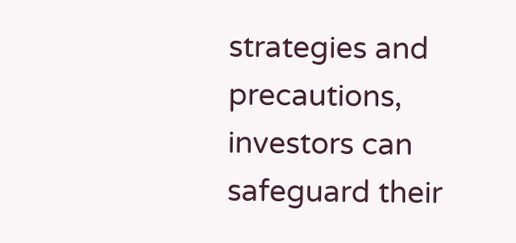strategies and precautions, investors can safeguard their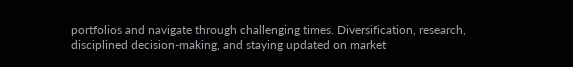portfolios and navigate through challenging times. Diversification, research, disciplined decision-making, and staying updated on market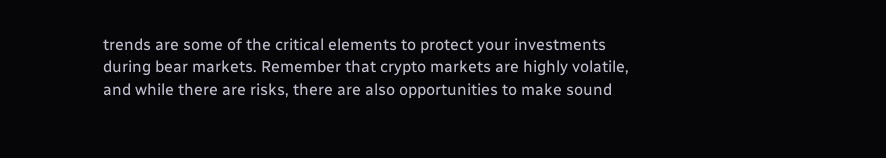trends are some of the critical elements to protect your investments during bear markets. Remember that crypto markets are highly volatile, and while there are risks, there are also opportunities to make sound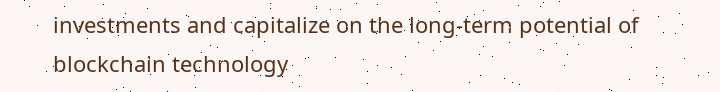investments and capitalize on the long-term potential of blockchain technology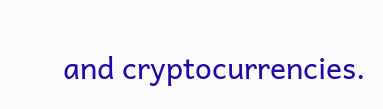and cryptocurrencies.